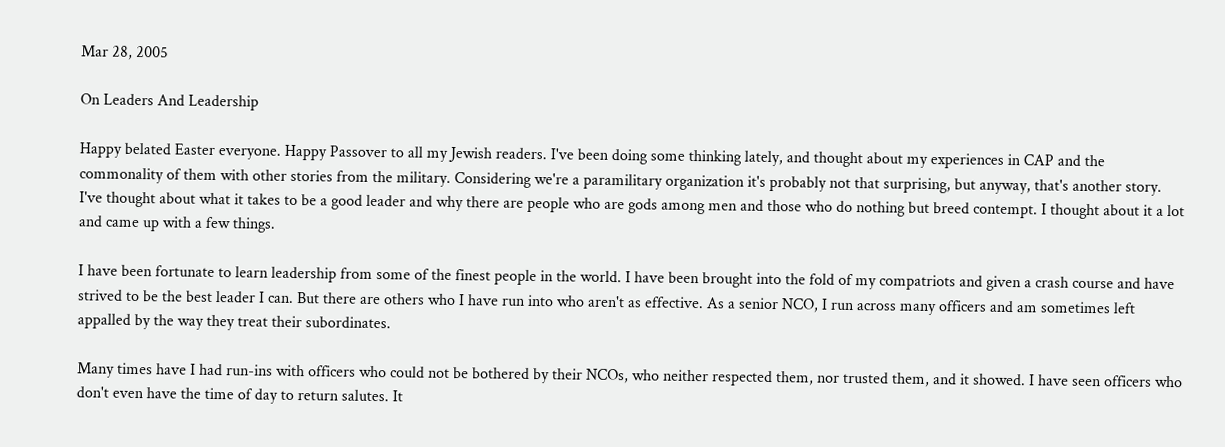Mar 28, 2005

On Leaders And Leadership

Happy belated Easter everyone. Happy Passover to all my Jewish readers. I've been doing some thinking lately, and thought about my experiences in CAP and the commonality of them with other stories from the military. Considering we're a paramilitary organization it's probably not that surprising, but anyway, that's another story. I've thought about what it takes to be a good leader and why there are people who are gods among men and those who do nothing but breed contempt. I thought about it a lot and came up with a few things.

I have been fortunate to learn leadership from some of the finest people in the world. I have been brought into the fold of my compatriots and given a crash course and have strived to be the best leader I can. But there are others who I have run into who aren't as effective. As a senior NCO, I run across many officers and am sometimes left appalled by the way they treat their subordinates.

Many times have I had run-ins with officers who could not be bothered by their NCOs, who neither respected them, nor trusted them, and it showed. I have seen officers who don't even have the time of day to return salutes. It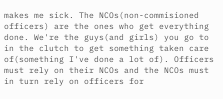makes me sick. The NCOs(non-commisioned officers) are the ones who get everything done. We're the guys(and girls) you go to in the clutch to get something taken care of(something I've done a lot of). Officers must rely on their NCOs and the NCOs must in turn rely on officers for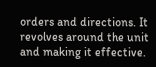orders and directions. It revolves around the unit and making it effective.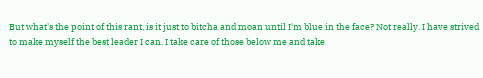But what's the point of this rant, is it just to bitcha and moan until I'm blue in the face? Not really. I have strived to make myself the best leader I can. I take care of those below me and take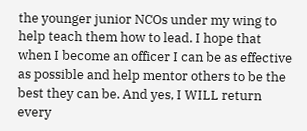the younger junior NCOs under my wing to help teach them how to lead. I hope that when I become an officer I can be as effective as possible and help mentor others to be the best they can be. And yes, I WILL return every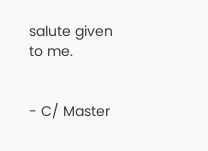salute given to me.


- C/ Master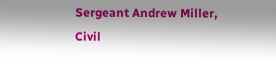Sergeant Andrew Miller, Civil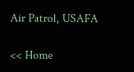Air Patrol, USAFA

<< Home